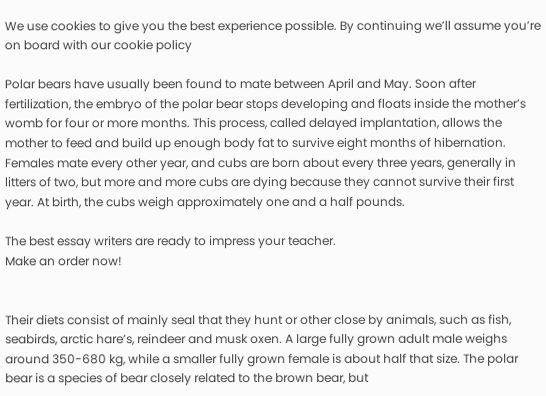We use cookies to give you the best experience possible. By continuing we’ll assume you’re on board with our cookie policy

Polar bears have usually been found to mate between April and May. Soon after fertilization, the embryo of the polar bear stops developing and floats inside the mother’s womb for four or more months. This process, called delayed implantation, allows the mother to feed and build up enough body fat to survive eight months of hibernation. Females mate every other year, and cubs are born about every three years, generally in litters of two, but more and more cubs are dying because they cannot survive their first year. At birth, the cubs weigh approximately one and a half pounds.

The best essay writers are ready to impress your teacher.
Make an order now!


Their diets consist of mainly seal that they hunt or other close by animals, such as fish, seabirds, arctic hare’s, reindeer and musk oxen. A large fully grown adult male weighs around 350-680 kg, while a smaller fully grown female is about half that size. The polar bear is a species of bear closely related to the brown bear, but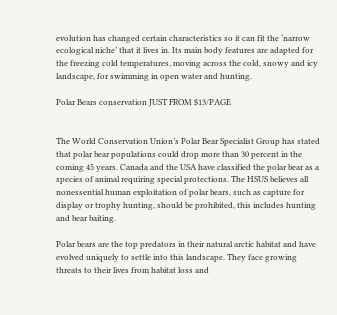evolution has changed certain characteristics so it can fit the ‘narrow ecological niche’ that it lives in. Its main body features are adapted for the freezing cold temperatures, moving across the cold, snowy and icy landscape, for swimming in open water and hunting.

Polar Bears conservation JUST FROM $13/PAGE


The World Conservation Union’s Polar Bear Specialist Group has stated that polar bear populations could drop more than 30 percent in the coming 45 years. Canada and the USA have classified the polar bear as a species of animal requiring special protections. The HSUS believes all nonessential human exploitation of polar bears, such as capture for display or trophy hunting, should be prohibited, this includes hunting and bear baiting.

Polar bears are the top predators in their natural arctic habitat and have evolved uniquely to settle into this landscape. They face growing threats to their lives from habitat loss and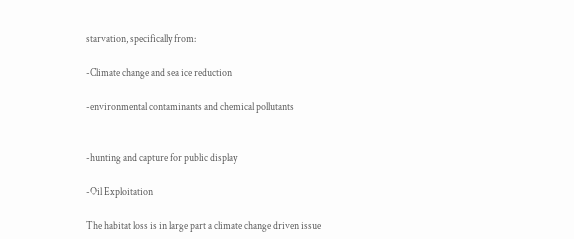starvation, specifically from:

-Climate change and sea ice reduction

-environmental contaminants and chemical pollutants


-hunting and capture for public display

-Oil Exploitation

The habitat loss is in large part a climate change driven issue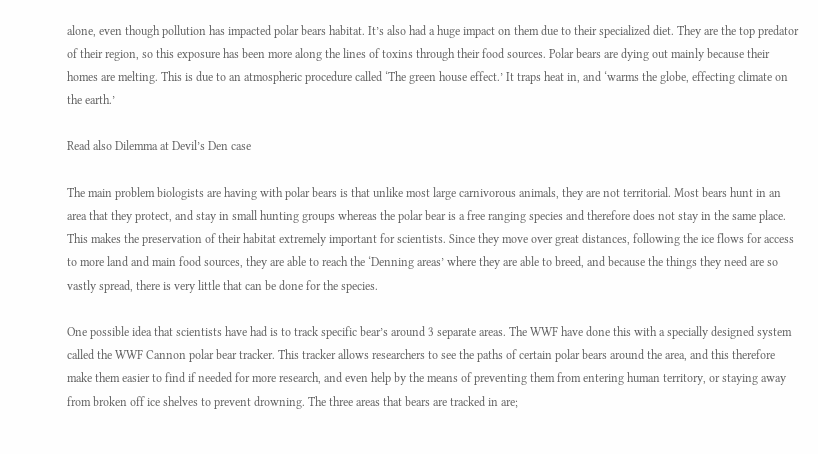alone, even though pollution has impacted polar bears habitat. It’s also had a huge impact on them due to their specialized diet. They are the top predator of their region, so this exposure has been more along the lines of toxins through their food sources. Polar bears are dying out mainly because their homes are melting. This is due to an atmospheric procedure called ‘The green house effect.’ It traps heat in, and ‘warms the globe, effecting climate on the earth.’

Read also Dilemma at Devil’s Den case

The main problem biologists are having with polar bears is that unlike most large carnivorous animals, they are not territorial. Most bears hunt in an area that they protect, and stay in small hunting groups whereas the polar bear is a free ranging species and therefore does not stay in the same place. This makes the preservation of their habitat extremely important for scientists. Since they move over great distances, following the ice flows for access to more land and main food sources, they are able to reach the ‘Denning areas’ where they are able to breed, and because the things they need are so vastly spread, there is very little that can be done for the species.

One possible idea that scientists have had is to track specific bear’s around 3 separate areas. The WWF have done this with a specially designed system called the WWF Cannon polar bear tracker. This tracker allows researchers to see the paths of certain polar bears around the area, and this therefore make them easier to find if needed for more research, and even help by the means of preventing them from entering human territory, or staying away from broken off ice shelves to prevent drowning. The three areas that bears are tracked in are;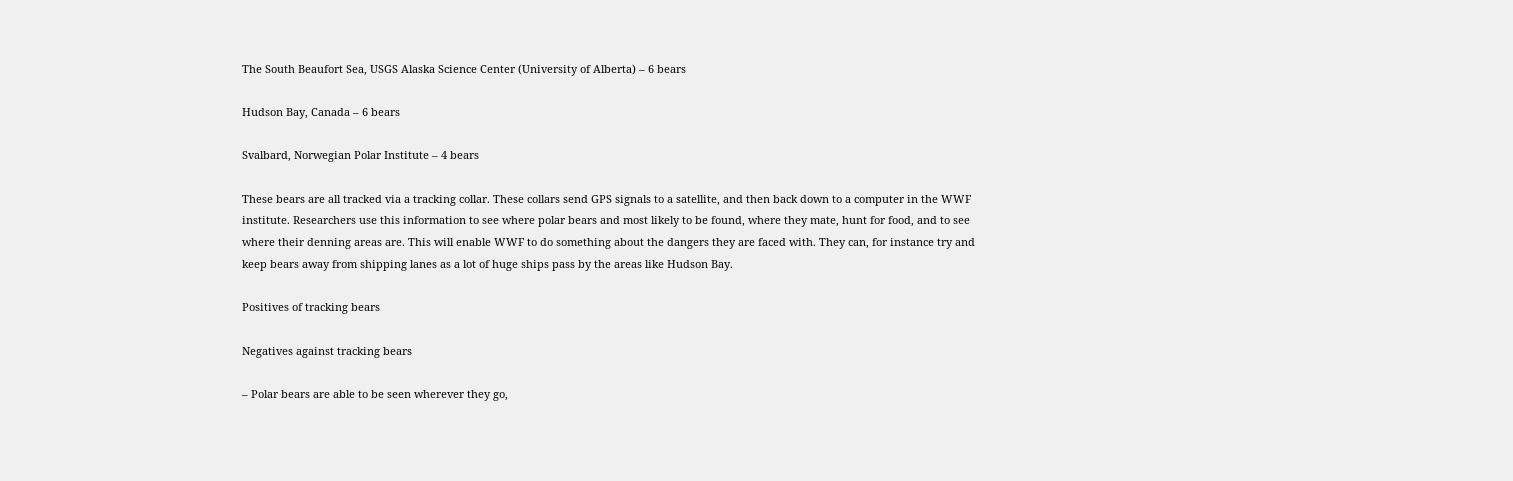The South Beaufort Sea, USGS Alaska Science Center (University of Alberta) – 6 bears

Hudson Bay, Canada – 6 bears

Svalbard, Norwegian Polar Institute – 4 bears

These bears are all tracked via a tracking collar. These collars send GPS signals to a satellite, and then back down to a computer in the WWF institute. Researchers use this information to see where polar bears and most likely to be found, where they mate, hunt for food, and to see where their denning areas are. This will enable WWF to do something about the dangers they are faced with. They can, for instance try and keep bears away from shipping lanes as a lot of huge ships pass by the areas like Hudson Bay.

Positives of tracking bears

Negatives against tracking bears

– Polar bears are able to be seen wherever they go,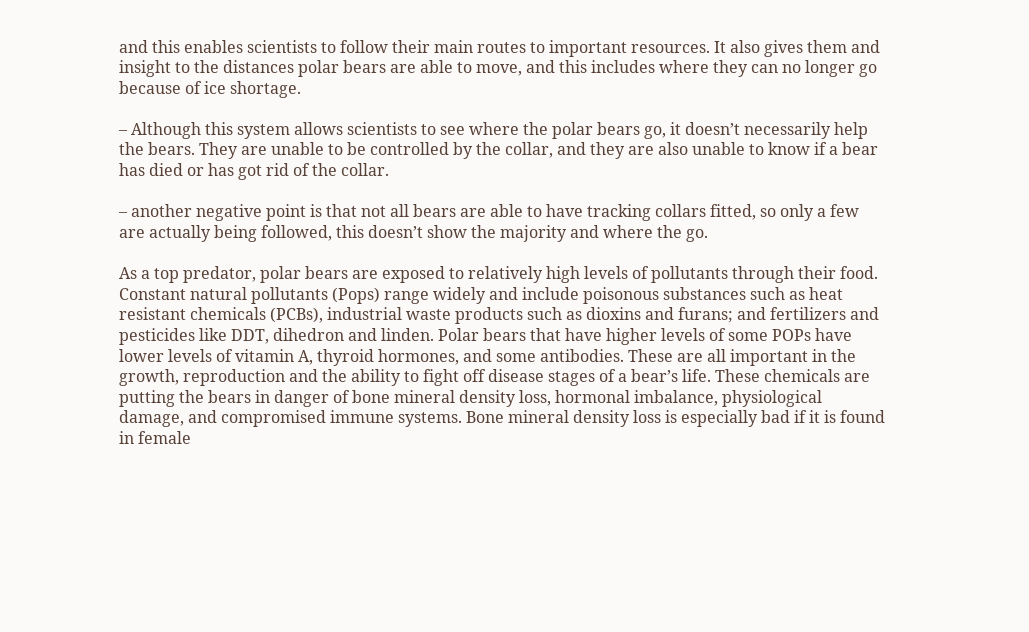and this enables scientists to follow their main routes to important resources. It also gives them and insight to the distances polar bears are able to move, and this includes where they can no longer go because of ice shortage.

– Although this system allows scientists to see where the polar bears go, it doesn’t necessarily help the bears. They are unable to be controlled by the collar, and they are also unable to know if a bear has died or has got rid of the collar.

– another negative point is that not all bears are able to have tracking collars fitted, so only a few are actually being followed, this doesn’t show the majority and where the go.

As a top predator, polar bears are exposed to relatively high levels of pollutants through their food. Constant natural pollutants (Pops) range widely and include poisonous substances such as heat resistant chemicals (PCBs), industrial waste products such as dioxins and furans; and fertilizers and pesticides like DDT, dihedron and linden. Polar bears that have higher levels of some POPs have lower levels of vitamin A, thyroid hormones, and some antibodies. These are all important in the growth, reproduction and the ability to fight off disease stages of a bear’s life. These chemicals are putting the bears in danger of bone mineral density loss, hormonal imbalance, physiological damage, and compromised immune systems. Bone mineral density loss is especially bad if it is found in female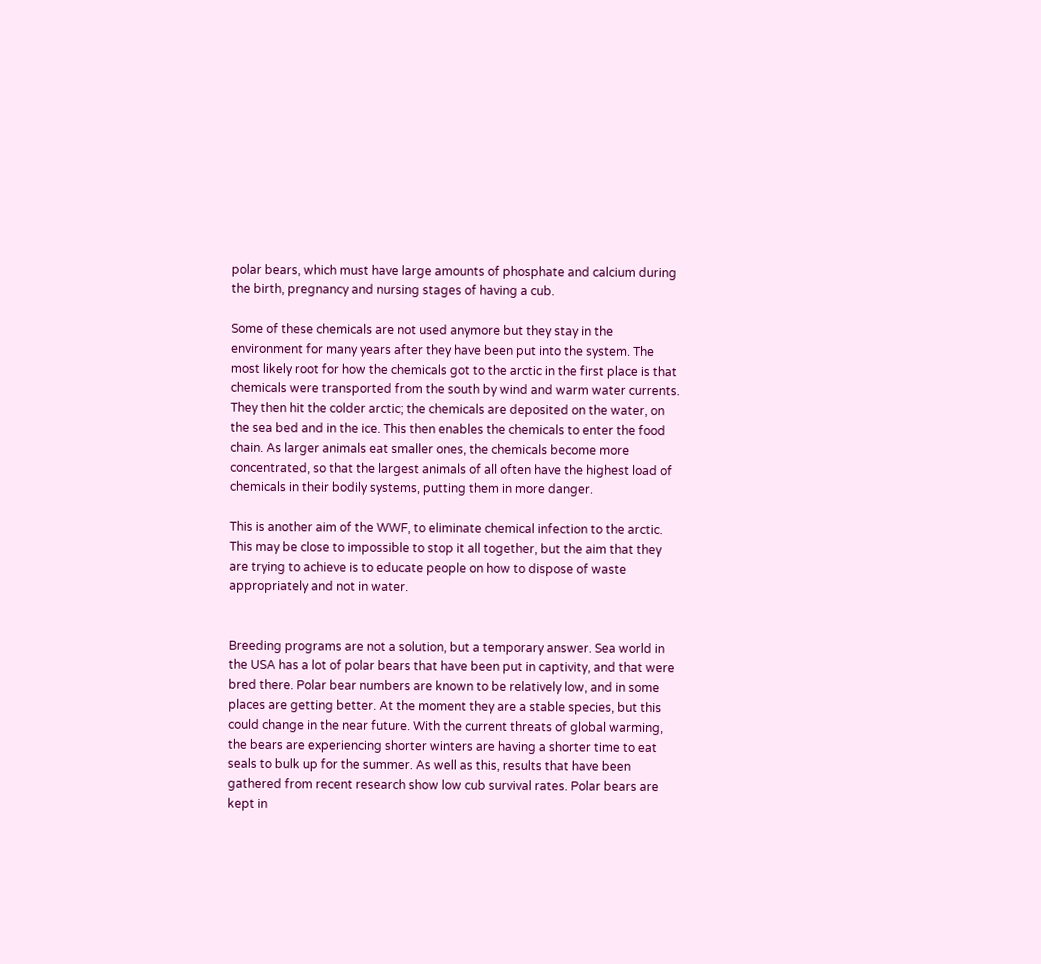polar bears, which must have large amounts of phosphate and calcium during the birth, pregnancy and nursing stages of having a cub.

Some of these chemicals are not used anymore but they stay in the environment for many years after they have been put into the system. The most likely root for how the chemicals got to the arctic in the first place is that chemicals were transported from the south by wind and warm water currents. They then hit the colder arctic; the chemicals are deposited on the water, on the sea bed and in the ice. This then enables the chemicals to enter the food chain. As larger animals eat smaller ones, the chemicals become more concentrated, so that the largest animals of all often have the highest load of chemicals in their bodily systems, putting them in more danger.

This is another aim of the WWF, to eliminate chemical infection to the arctic. This may be close to impossible to stop it all together, but the aim that they are trying to achieve is to educate people on how to dispose of waste appropriately and not in water.


Breeding programs are not a solution, but a temporary answer. Sea world in the USA has a lot of polar bears that have been put in captivity, and that were bred there. Polar bear numbers are known to be relatively low, and in some places are getting better. At the moment they are a stable species, but this could change in the near future. With the current threats of global warming, the bears are experiencing shorter winters are having a shorter time to eat seals to bulk up for the summer. As well as this, results that have been gathered from recent research show low cub survival rates. Polar bears are kept in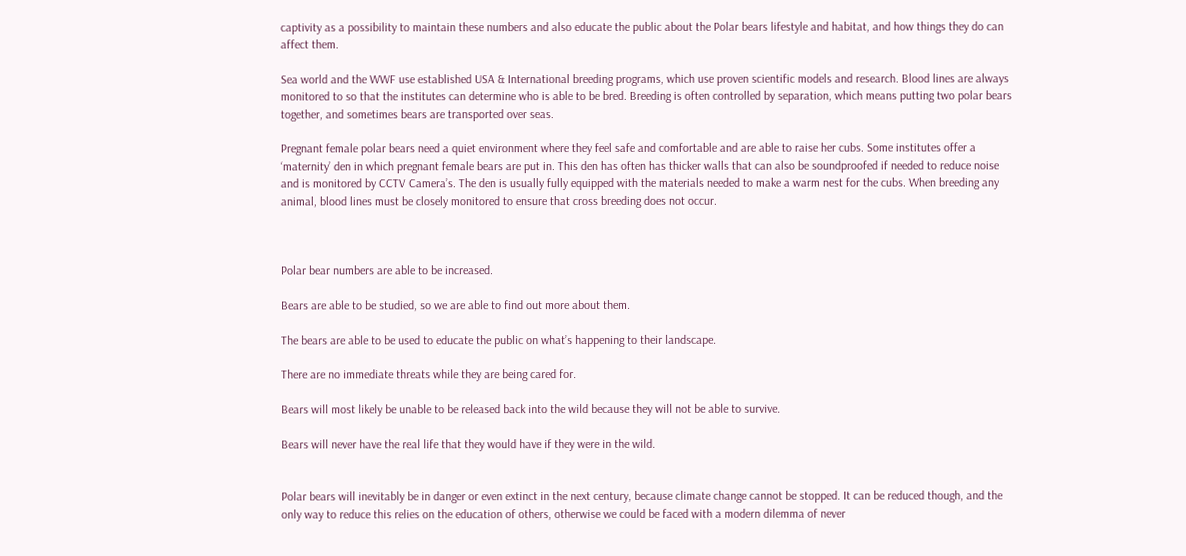captivity as a possibility to maintain these numbers and also educate the public about the Polar bears lifestyle and habitat, and how things they do can affect them.

Sea world and the WWF use established USA & International breeding programs, which use proven scientific models and research. Blood lines are always monitored to so that the institutes can determine who is able to be bred. Breeding is often controlled by separation, which means putting two polar bears together, and sometimes bears are transported over seas.

Pregnant female polar bears need a quiet environment where they feel safe and comfortable and are able to raise her cubs. Some institutes offer a ‘maternity’ den in which pregnant female bears are put in. This den has often has thicker walls that can also be soundproofed if needed to reduce noise and is monitored by CCTV Camera’s. The den is usually fully equipped with the materials needed to make a warm nest for the cubs. When breeding any animal, blood lines must be closely monitored to ensure that cross breeding does not occur.



Polar bear numbers are able to be increased.

Bears are able to be studied, so we are able to find out more about them.

The bears are able to be used to educate the public on what’s happening to their landscape.

There are no immediate threats while they are being cared for.

Bears will most likely be unable to be released back into the wild because they will not be able to survive.

Bears will never have the real life that they would have if they were in the wild.


Polar bears will inevitably be in danger or even extinct in the next century, because climate change cannot be stopped. It can be reduced though, and the only way to reduce this relies on the education of others, otherwise we could be faced with a modern dilemma of never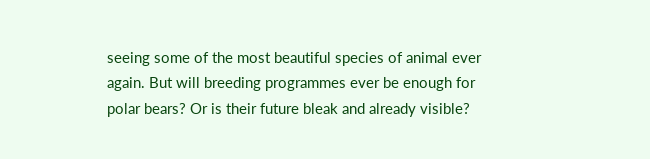seeing some of the most beautiful species of animal ever again. But will breeding programmes ever be enough for polar bears? Or is their future bleak and already visible?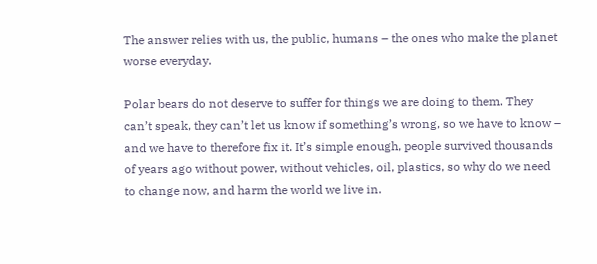The answer relies with us, the public, humans – the ones who make the planet worse everyday.

Polar bears do not deserve to suffer for things we are doing to them. They can’t speak, they can’t let us know if something’s wrong, so we have to know – and we have to therefore fix it. It’s simple enough, people survived thousands of years ago without power, without vehicles, oil, plastics, so why do we need to change now, and harm the world we live in.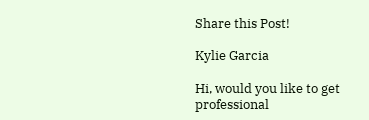Share this Post!

Kylie Garcia

Hi, would you like to get professional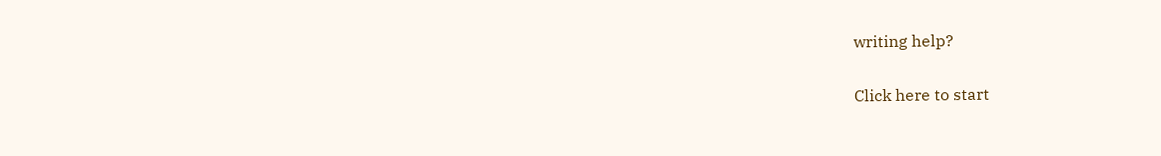writing help?

Click here to start